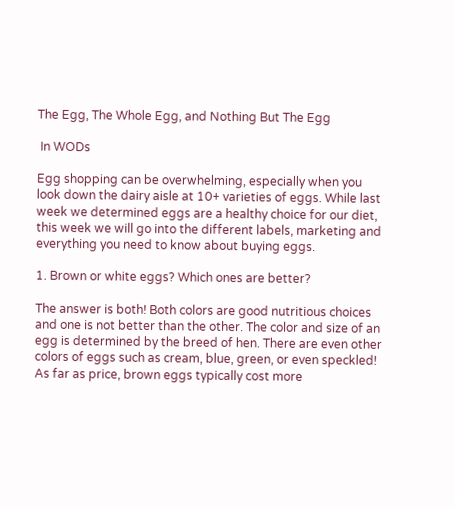The Egg, The Whole Egg, and Nothing But The Egg

 In WODs

Egg shopping can be overwhelming, especially when you look down the dairy aisle at 10+ varieties of eggs. While last week we determined eggs are a healthy choice for our diet, this week we will go into the different labels, marketing and everything you need to know about buying eggs.

1. Brown or white eggs? Which ones are better?

The answer is both! Both colors are good nutritious choices and one is not better than the other. The color and size of an egg is determined by the breed of hen. There are even other colors of eggs such as cream, blue, green, or even speckled! As far as price, brown eggs typically cost more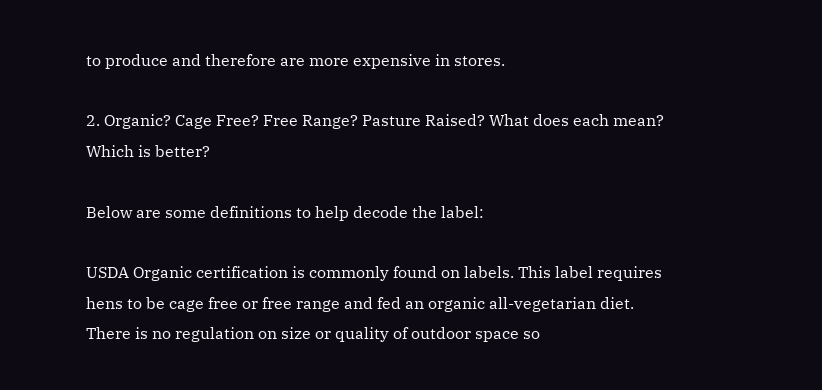to produce and therefore are more expensive in stores.

2. Organic? Cage Free? Free Range? Pasture Raised? What does each mean? Which is better?

Below are some definitions to help decode the label:

USDA Organic certification is commonly found on labels. This label requires hens to be cage free or free range and fed an organic all-vegetarian diet. There is no regulation on size or quality of outdoor space so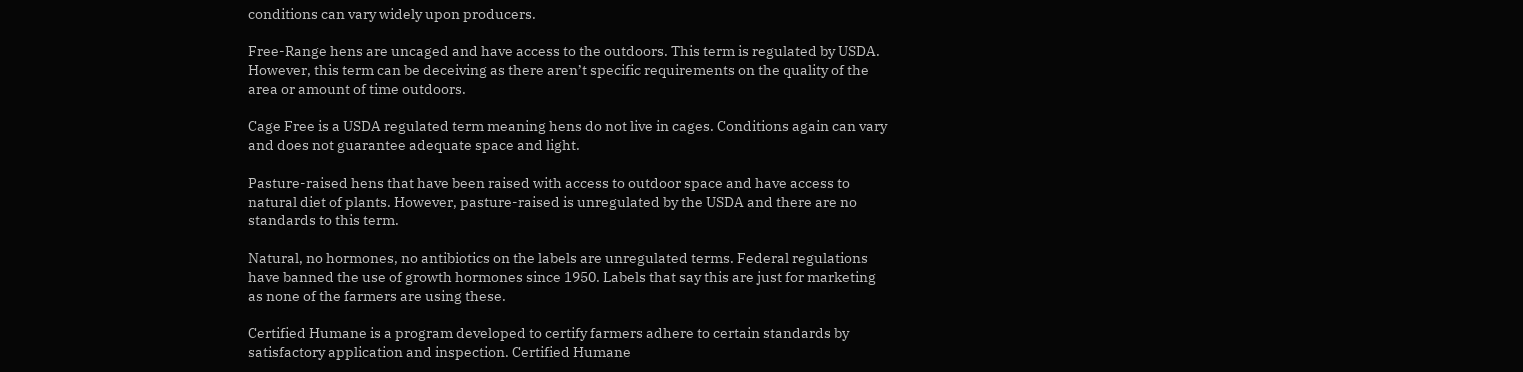conditions can vary widely upon producers.

Free-Range hens are uncaged and have access to the outdoors. This term is regulated by USDA. However, this term can be deceiving as there aren’t specific requirements on the quality of the area or amount of time outdoors.

Cage Free is a USDA regulated term meaning hens do not live in cages. Conditions again can vary and does not guarantee adequate space and light.

Pasture-raised hens that have been raised with access to outdoor space and have access to  natural diet of plants. However, pasture-raised is unregulated by the USDA and there are no standards to this term.

Natural, no hormones, no antibiotics on the labels are unregulated terms. Federal regulations have banned the use of growth hormones since 1950. Labels that say this are just for marketing as none of the farmers are using these.

Certified Humane is a program developed to certify farmers adhere to certain standards by satisfactory application and inspection. Certified Humane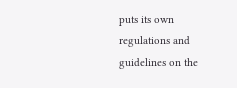puts its own regulations and guidelines on the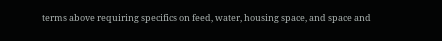terms above requiring specifics on feed, water, housing space, and space and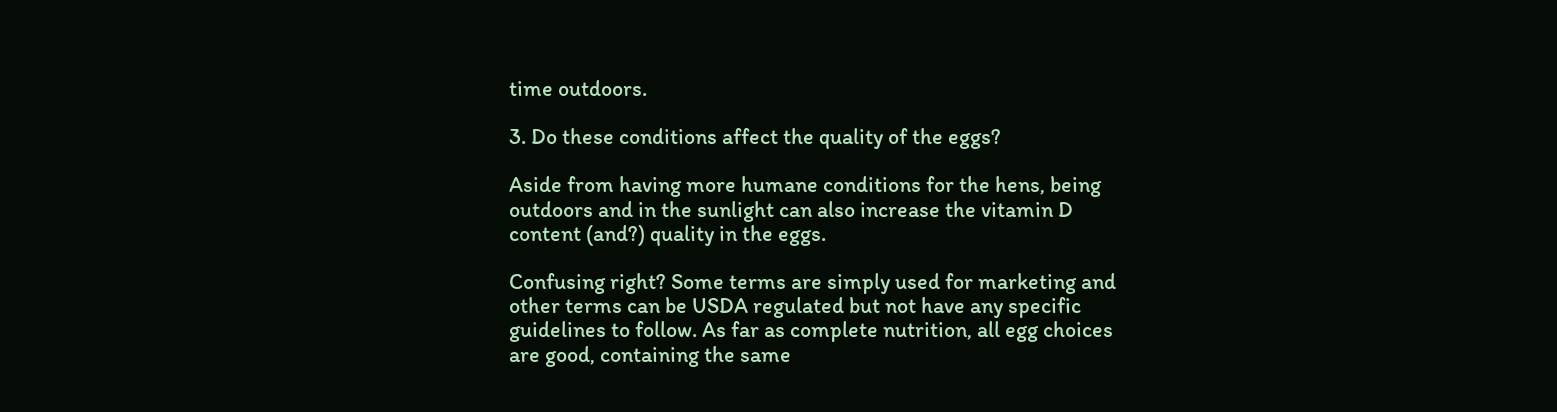time outdoors.

3. Do these conditions affect the quality of the eggs?

Aside from having more humane conditions for the hens, being outdoors and in the sunlight can also increase the vitamin D content (and?) quality in the eggs.

Confusing right? Some terms are simply used for marketing and other terms can be USDA regulated but not have any specific guidelines to follow. As far as complete nutrition, all egg choices are good, containing the same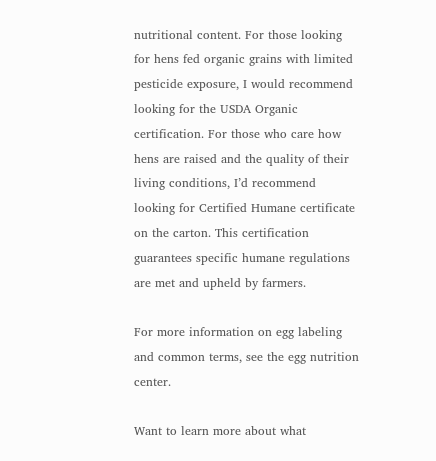nutritional content. For those looking for hens fed organic grains with limited pesticide exposure, I would recommend looking for the USDA Organic certification. For those who care how hens are raised and the quality of their living conditions, I’d recommend looking for Certified Humane certificate on the carton. This certification guarantees specific humane regulations are met and upheld by farmers.

For more information on egg labeling and common terms, see the egg nutrition center.

Want to learn more about what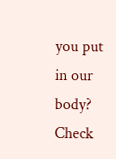you put in our body? Check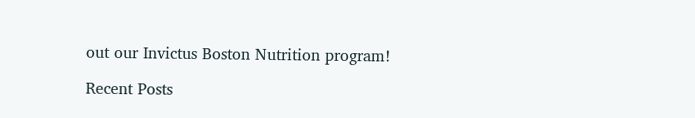out our Invictus Boston Nutrition program!

Recent Posts